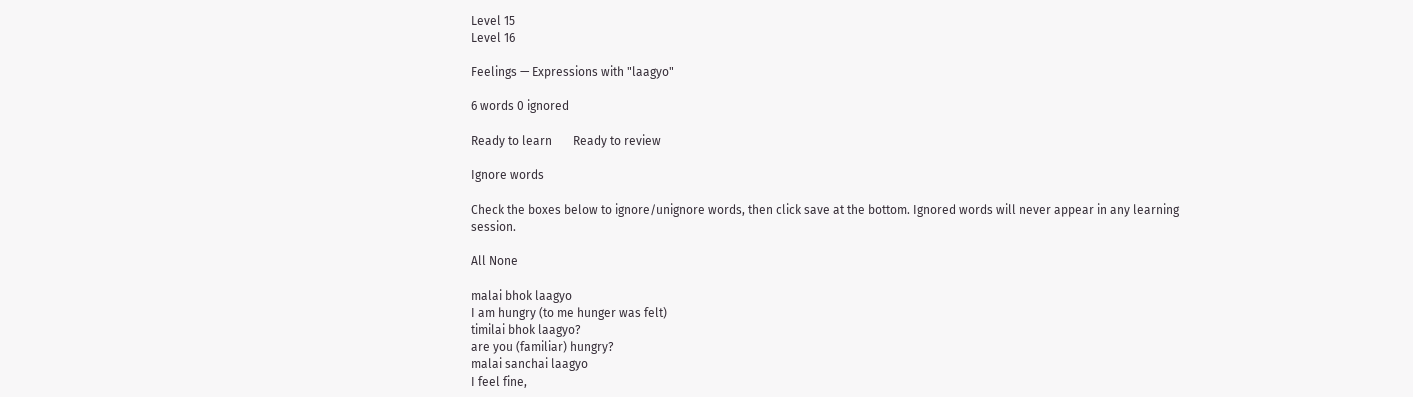Level 15
Level 16

Feelings — Expressions with "laagyo"

6 words 0 ignored

Ready to learn       Ready to review

Ignore words

Check the boxes below to ignore/unignore words, then click save at the bottom. Ignored words will never appear in any learning session.

All None

malai bhok laagyo
I am hungry (to me hunger was felt)
timilai bhok laagyo?
are you (familiar) hungry?
malai sanchai laagyo
I feel fine,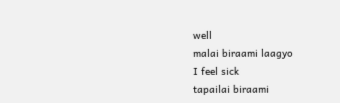well
malai biraami laagyo
I feel sick
tapailai biraami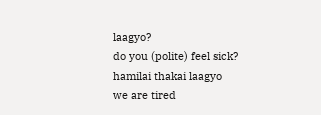laagyo?
do you (polite) feel sick?
hamilai thakai laagyo
we are tired